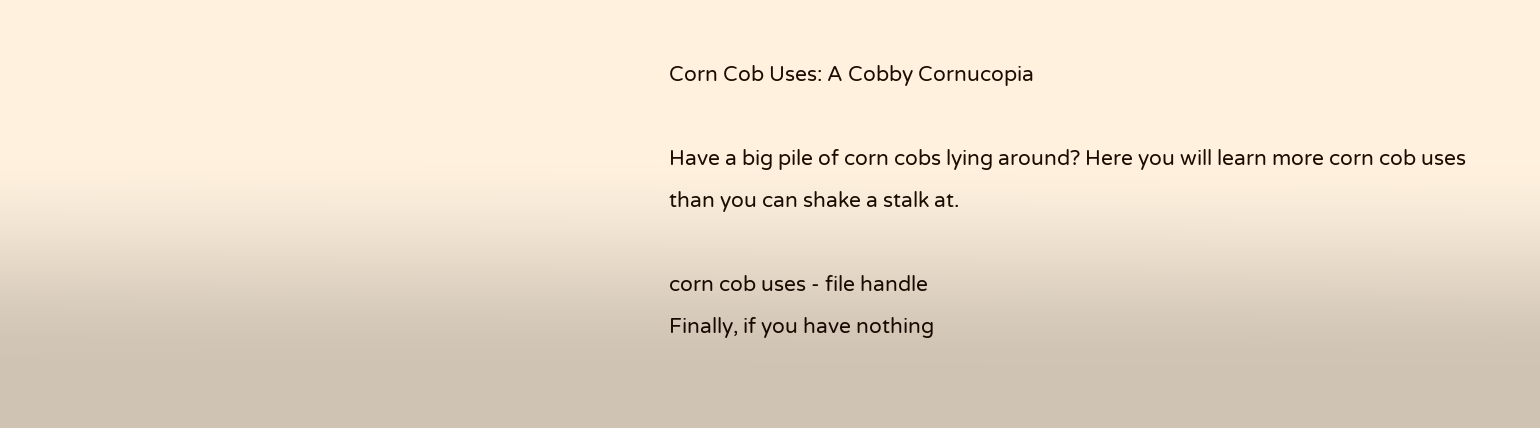Corn Cob Uses: A Cobby Cornucopia

Have a big pile of corn cobs lying around? Here you will learn more corn cob uses than you can shake a stalk at.

corn cob uses - file handle
Finally, if you have nothing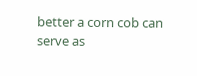better a corn cob can serve as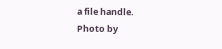a file handle.
Photo by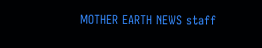MOTHER EARTH NEWS staff